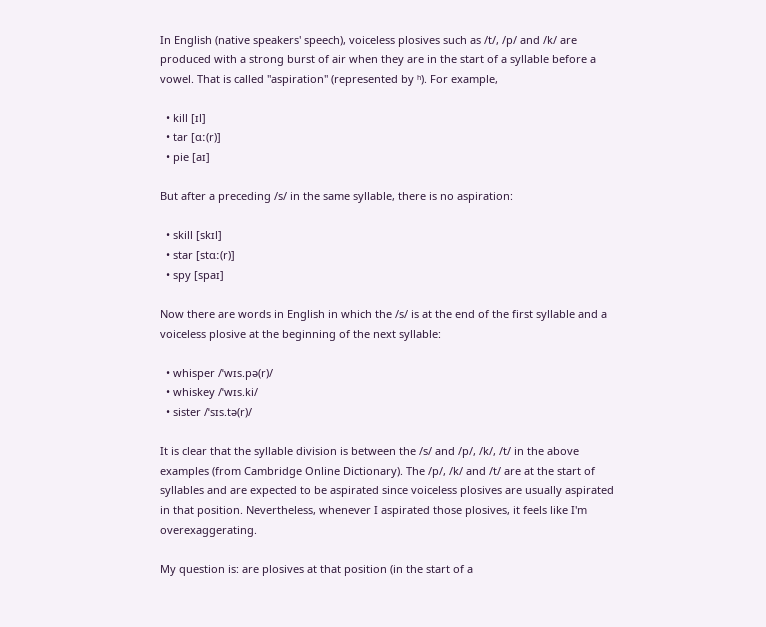In English (native speakers' speech), voiceless plosives such as /t/, /p/ and /k/ are produced with a strong burst of air when they are in the start of a syllable before a vowel. That is called "aspiration" (represented by ʰ). For example,

  • kill [ɪl]
  • tar [ɑː(r)]
  • pie [aɪ]

But after a preceding /s/ in the same syllable, there is no aspiration:

  • skill [skɪl]
  • star [stɑː(r)]
  • spy [spaɪ]

Now there are words in English in which the /s/ is at the end of the first syllable and a voiceless plosive at the beginning of the next syllable:

  • whisper /ˈwɪs.pə(r)/
  • whiskey /ˈwɪs.ki/
  • sister /ˈsɪs.tə(r)/

It is clear that the syllable division is between the /s/ and /p/, /k/, /t/ in the above examples (from Cambridge Online Dictionary). The /p/, /k/ and /t/ are at the start of syllables and are expected to be aspirated since voiceless plosives are usually aspirated in that position. Nevertheless, whenever I aspirated those plosives, it feels like I'm overexaggerating.

My question is: are plosives at that position (in the start of a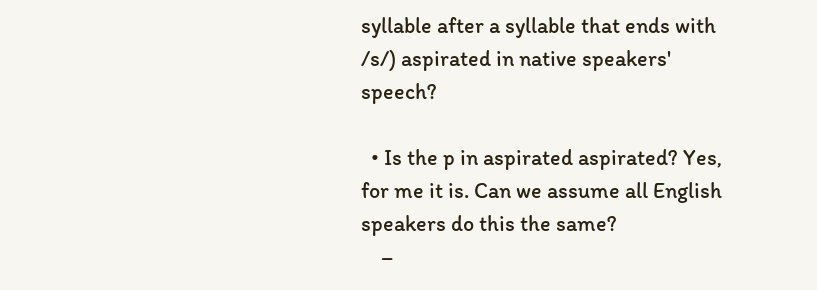syllable after a syllable that ends with /s/) aspirated in native speakers' speech?

  • Is the p in aspirated aspirated? Yes, for me it is. Can we assume all English speakers do this the same?
    –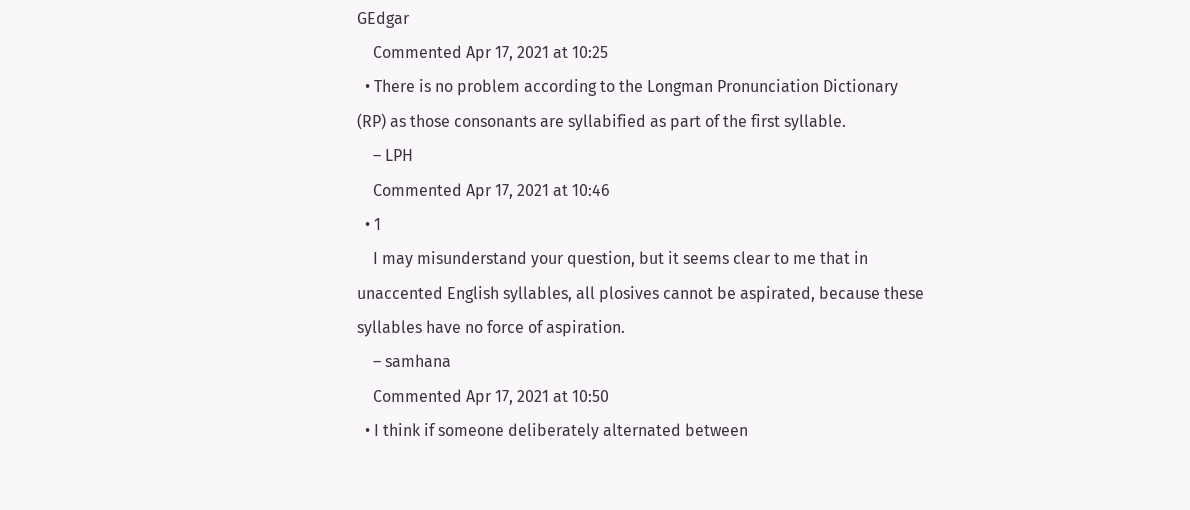GEdgar
    Commented Apr 17, 2021 at 10:25
  • There is no problem according to the Longman Pronunciation Dictionary (RP) as those consonants are syllabified as part of the first syllable.
    – LPH
    Commented Apr 17, 2021 at 10:46
  • 1
    I may misunderstand your question, but it seems clear to me that in unaccented English syllables, all plosives cannot be aspirated, because these syllables have no force of aspiration.
    – samhana
    Commented Apr 17, 2021 at 10:50
  • I think if someone deliberately alternated between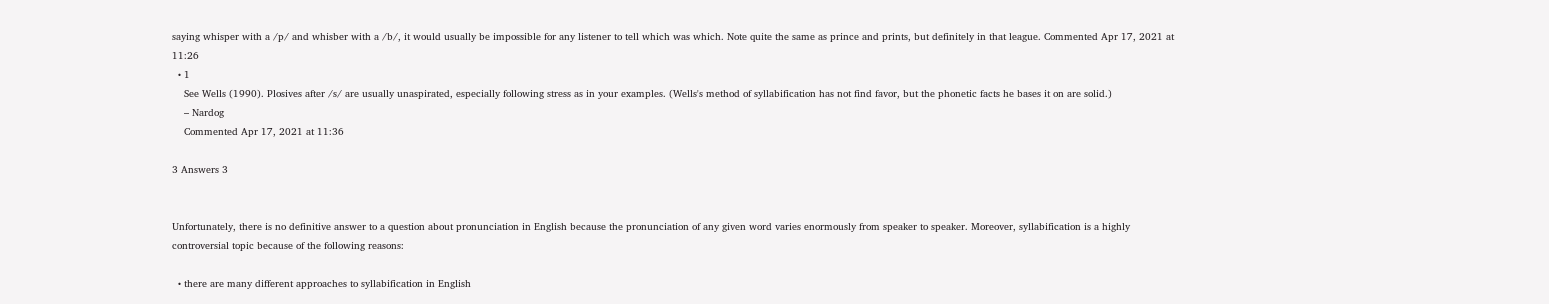saying whisper with a /p/ and whisber with a /b/, it would usually be impossible for any listener to tell which was which. Note quite the same as prince and prints, but definitely in that league. Commented Apr 17, 2021 at 11:26
  • 1
    See Wells (1990). Plosives after /s/ are usually unaspirated, especially following stress as in your examples. (Wells's method of syllabification has not find favor, but the phonetic facts he bases it on are solid.)
    – Nardog
    Commented Apr 17, 2021 at 11:36

3 Answers 3


Unfortunately, there is no definitive answer to a question about pronunciation in English because the pronunciation of any given word varies enormously from speaker to speaker. Moreover, syllabification is a highly controversial topic because of the following reasons:

  • there are many different approaches to syllabification in English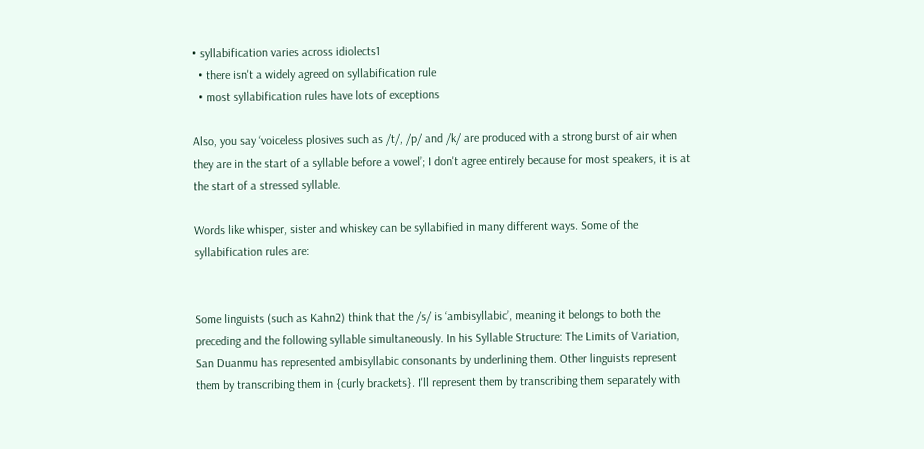• syllabification varies across idiolects1
  • there isn't a widely agreed on syllabification rule
  • most syllabification rules have lots of exceptions

Also, you say ‘voiceless plosives such as /t/, /p/ and /k/ are produced with a strong burst of air when they are in the start of a syllable before a vowel’; I don't agree entirely because for most speakers, it is at the start of a stressed syllable.

Words like whisper, sister and whiskey can be syllabified in many different ways. Some of the syllabification rules are:


Some linguists (such as Kahn2) think that the /s/ is ‘ambisyllabic’, meaning it belongs to both the preceding and the following syllable simultaneously. In his Syllable Structure: The Limits of Variation, San Duanmu has represented ambisyllabic consonants by underlining them. Other linguists represent them by transcribing them in {curly brackets}. I'll represent them by transcribing them separately with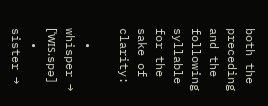both the preceding and the following syllable for the sake of clarity:

  • whisper → [ˈwɪs.spə]
  • sister →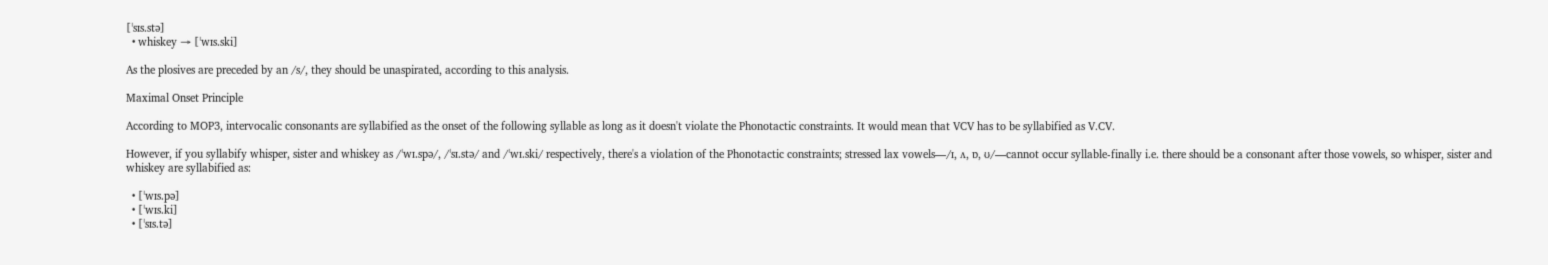[ˈsɪs.stə]
  • whiskey → [ˈwɪs.ski]

As the plosives are preceded by an /s/, they should be unaspirated, according to this analysis.

Maximal Onset Principle

According to MOP3, intervocalic consonants are syllabified as the onset of the following syllable as long as it doesn't violate the Phonotactic constraints. It would mean that VCV has to be syllabified as V.CV.

However, if you syllabify whisper, sister and whiskey as /ˈwɪ.spə/, /ˈsɪ.stə/ and /ˈwɪ.ski/ respectively, there's a violation of the Phonotactic constraints; stressed lax vowels—/ɪ, ʌ, ɒ, ʊ/—cannot occur syllable-finally i.e. there should be a consonant after those vowels, so whisper, sister and whiskey are syllabified as:

  • [ˈwɪs.pə]
  • [ˈwɪs.ki]
  • [ˈsɪs.tə]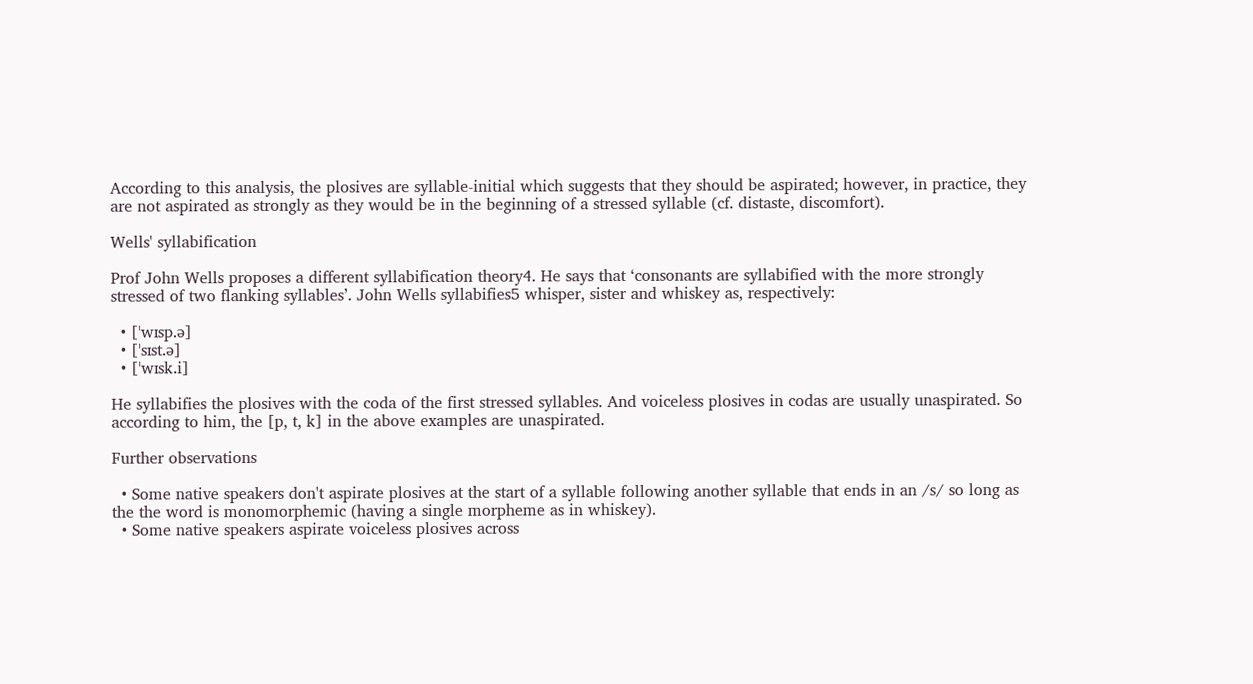According to this analysis, the plosives are syllable-initial which suggests that they should be aspirated; however, in practice, they are not aspirated as strongly as they would be in the beginning of a stressed syllable (cf. distaste, discomfort).

Wells' syllabification

Prof John Wells proposes a different syllabification theory4. He says that ‘consonants are syllabified with the more strongly stressed of two flanking syllables’. John Wells syllabifies5 whisper, sister and whiskey as, respectively:

  • [ˈwɪsp.ə]
  • [ˈsɪst.ə]
  • [ˈwɪsk.i]

He syllabifies the plosives with the coda of the first stressed syllables. And voiceless plosives in codas are usually unaspirated. So according to him, the [p, t, k] in the above examples are unaspirated.

Further observations

  • Some native speakers don't aspirate plosives at the start of a syllable following another syllable that ends in an /s/ so long as the the word is monomorphemic (having a single morpheme as in whiskey).
  • Some native speakers aspirate voiceless plosives across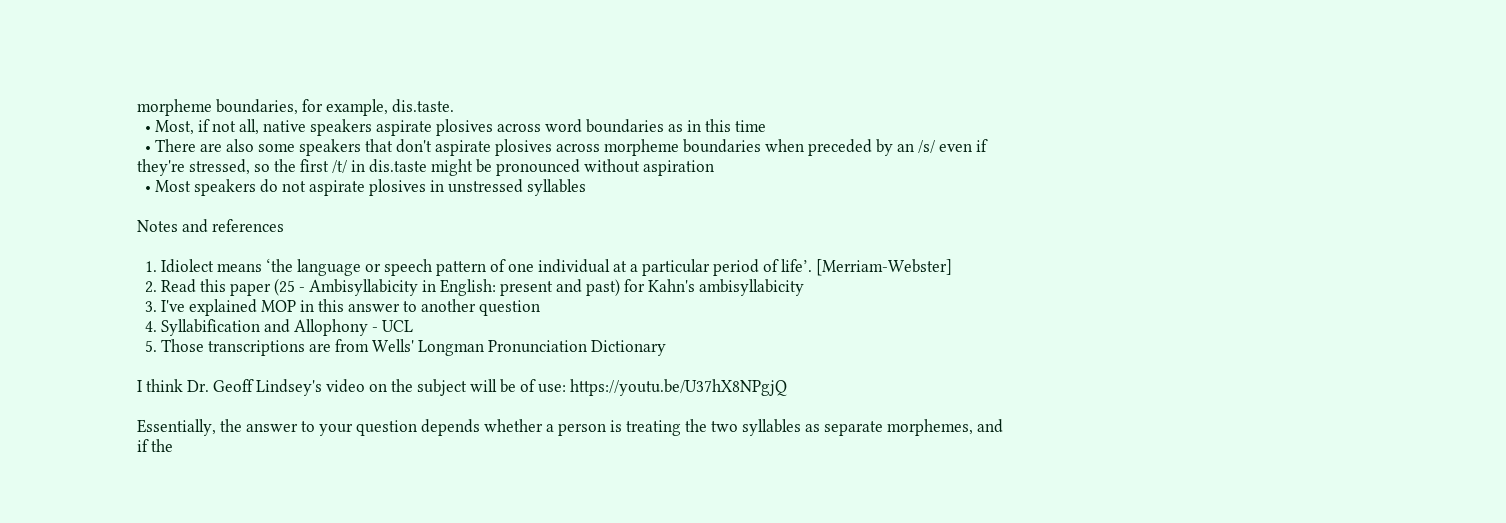morpheme boundaries, for example, dis.taste.
  • Most, if not all, native speakers aspirate plosives across word boundaries as in this time
  • There are also some speakers that don't aspirate plosives across morpheme boundaries when preceded by an /s/ even if they're stressed, so the first /t/ in dis.taste might be pronounced without aspiration
  • Most speakers do not aspirate plosives in unstressed syllables

Notes and references

  1. Idiolect means ‘the language or speech pattern of one individual at a particular period of life’. [Merriam-Webster]
  2. Read this paper (25 - Ambisyllabicity in English: present and past) for Kahn's ambisyllabicity
  3. I've explained MOP in this answer to another question
  4. Syllabification and Allophony - UCL
  5. Those transcriptions are from Wells' Longman Pronunciation Dictionary

I think Dr. Geoff Lindsey's video on the subject will be of use: https://youtu.be/U37hX8NPgjQ

Essentially, the answer to your question depends whether a person is treating the two syllables as separate morphemes, and if the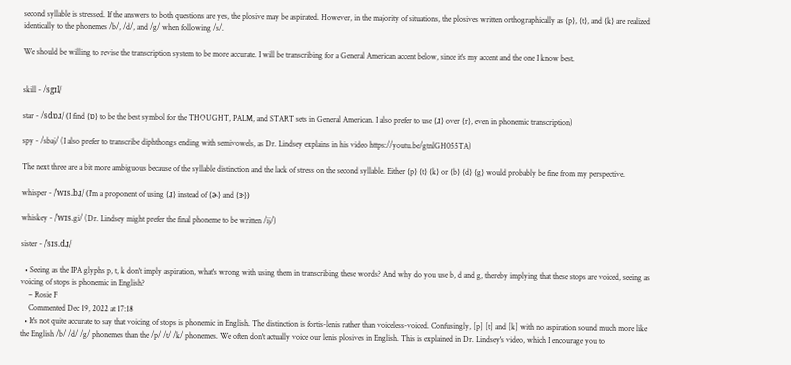second syllable is stressed. If the answers to both questions are yes, the plosive may be aspirated. However, in the majority of situations, the plosives written orthographically as ⟨p⟩, ⟨t⟩, and ⟨k⟩ are realized identically to the phonemes /b/, /d/, and /g/ when following /s/.

We should be willing to revise the transcription system to be more accurate. I will be transcribing for a General American accent below, since it's my accent and the one I know best.


skill - /sgɪl/

star - /sdɒɹ/ (I find ⟨ɒ⟩ to be the best symbol for the THOUGHT, PALM, and START sets in General American. I also prefer to use ⟨ɹ⟩ over ⟨r⟩, even in phonemic transcription)

spy - /sbaj/ (I also prefer to transcribe diphthongs ending with semivowels, as Dr. Lindsey explains in his video https://youtu.be/gtnlGH055TA)

The next three are a bit more ambiguous because of the syllable distinction and the lack of stress on the second syllable. Either ⟨p⟩ ⟨t⟩ ⟨k⟩ or ⟨b⟩ ⟨d⟩ ⟨g⟩ would probably be fine from my perspective.

whisper - /ˈwɪs.bɹ̩/ (I'm a proponent of using ⟨ɹ̩⟩ instead of ⟨ɚ⟩ and ⟨ɝ⟩)

whiskey - /ˈwɪs.gi/ (Dr. Lindsey might prefer the final phoneme to be written /ij/)

sister - /ˈsɪs.dɹ̩/

  • Seeing as the IPA glyphs p, t, k don't imply aspiration, what's wrong with using them in transcribing these words? And why do you use b, d and g, thereby implying that these stops are voiced, seeing as voicing of stops is phonemic in English?
    – Rosie F
    Commented Dec 19, 2022 at 17:18
  • It's not quite accurate to say that voicing of stops is phonemic in English. The distinction is fortis-lenis rather than voiceless-voiced. Confusingly, [p] [t] and [k] with no aspiration sound much more like the English /b/ /d/ /g/ phonemes than the /p/ /t/ /k/ phonemes. We often don't actually voice our lenis plosives in English. This is explained in Dr. Lindsey's video, which I encourage you to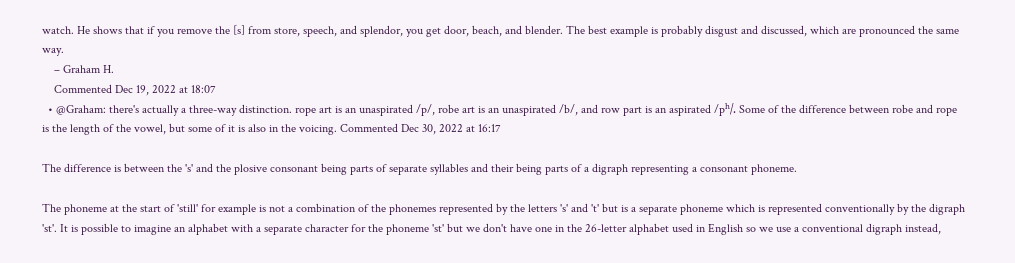watch. He shows that if you remove the [s] from store, speech, and splendor, you get door, beach, and blender. The best example is probably disgust and discussed, which are pronounced the same way.
    – Graham H.
    Commented Dec 19, 2022 at 18:07
  • @Graham: there's actually a three-way distinction. rope art is an unaspirated /p/, robe art is an unaspirated /b/, and row part is an aspirated /pʰ/. Some of the difference between robe and rope is the length of the vowel, but some of it is also in the voicing. Commented Dec 30, 2022 at 16:17

The difference is between the 's' and the plosive consonant being parts of separate syllables and their being parts of a digraph representing a consonant phoneme.

The phoneme at the start of 'still' for example is not a combination of the phonemes represented by the letters 's' and 't' but is a separate phoneme which is represented conventionally by the digraph 'st'. It is possible to imagine an alphabet with a separate character for the phoneme 'st' but we don't have one in the 26-letter alphabet used in English so we use a conventional digraph instead,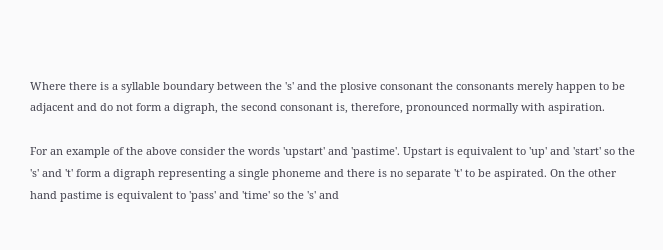Where there is a syllable boundary between the 's' and the plosive consonant the consonants merely happen to be adjacent and do not form a digraph, the second consonant is, therefore, pronounced normally with aspiration.

For an example of the above consider the words 'upstart' and 'pastime'. Upstart is equivalent to 'up' and 'start' so the 's' and 't' form a digraph representing a single phoneme and there is no separate 't' to be aspirated. On the other hand pastime is equivalent to 'pass' and 'time' so the 's' and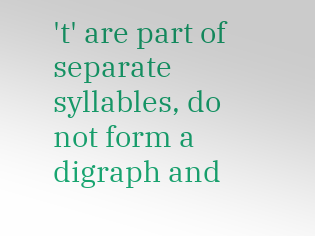't' are part of separate syllables, do not form a digraph and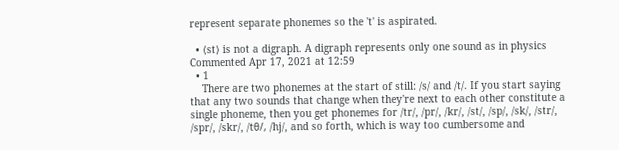represent separate phonemes so the 't' is aspirated.

  • ⟨st⟩ is not a digraph. A digraph represents only one sound as in physics Commented Apr 17, 2021 at 12:59
  • 1
    There are two phonemes at the start of still: /s/ and /t/. If you start saying that any two sounds that change when they're next to each other constitute a single phoneme, then you get phonemes for /tr/, /pr/, /kr/, /st/, /sp/, /sk/, /str/, /spr/, /skr/, /tθ/, /hj/, and so forth, which is way too cumbersome and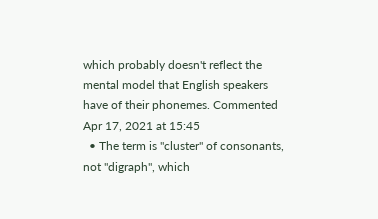which probably doesn't reflect the mental model that English speakers have of their phonemes. Commented Apr 17, 2021 at 15:45
  • The term is "cluster" of consonants, not "digraph", which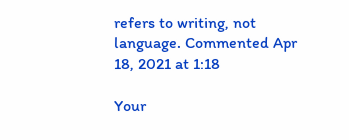refers to writing, not language. Commented Apr 18, 2021 at 1:18

Your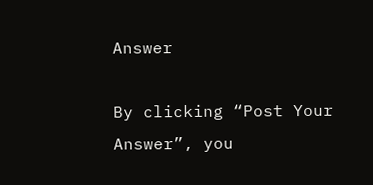Answer

By clicking “Post Your Answer”, you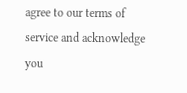agree to our terms of service and acknowledge you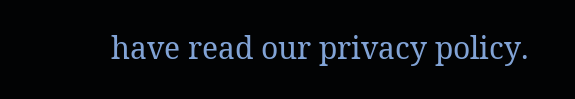have read our privacy policy.